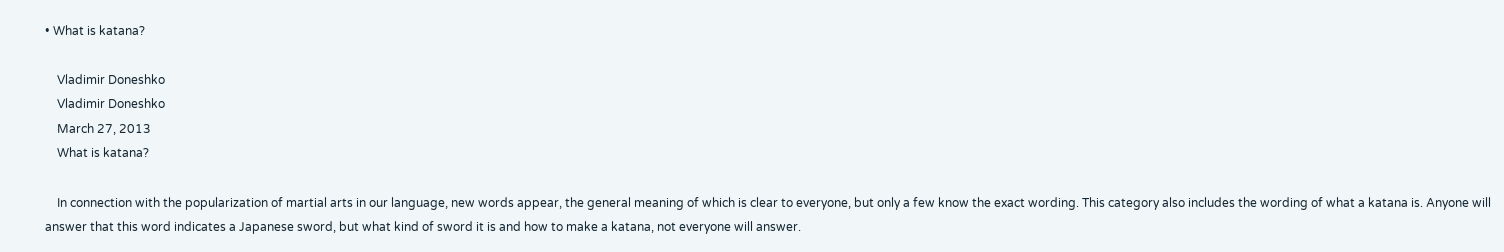• What is katana?

    Vladimir Doneshko
    Vladimir Doneshko
    March 27, 2013
    What is katana?

    In connection with the popularization of martial arts in our language, new words appear, the general meaning of which is clear to everyone, but only a few know the exact wording. This category also includes the wording of what a katana is. Anyone will answer that this word indicates a Japanese sword, but what kind of sword it is and how to make a katana, not everyone will answer.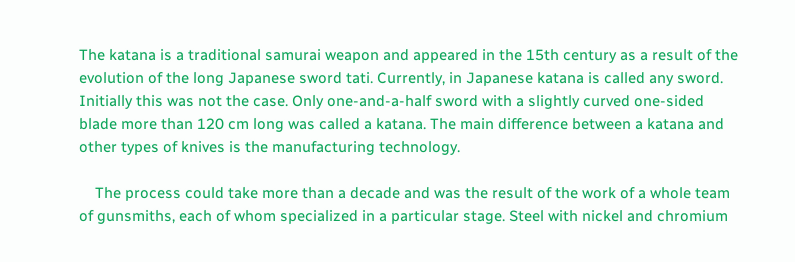The katana is a traditional samurai weapon and appeared in the 15th century as a result of the evolution of the long Japanese sword tati. Currently, in Japanese katana is called any sword. Initially this was not the case. Only one-and-a-half sword with a slightly curved one-sided blade more than 120 cm long was called a katana. The main difference between a katana and other types of knives is the manufacturing technology.

    The process could take more than a decade and was the result of the work of a whole team of gunsmiths, each of whom specialized in a particular stage. Steel with nickel and chromium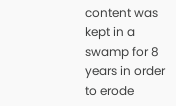content was kept in a swamp for 8 years in order to erode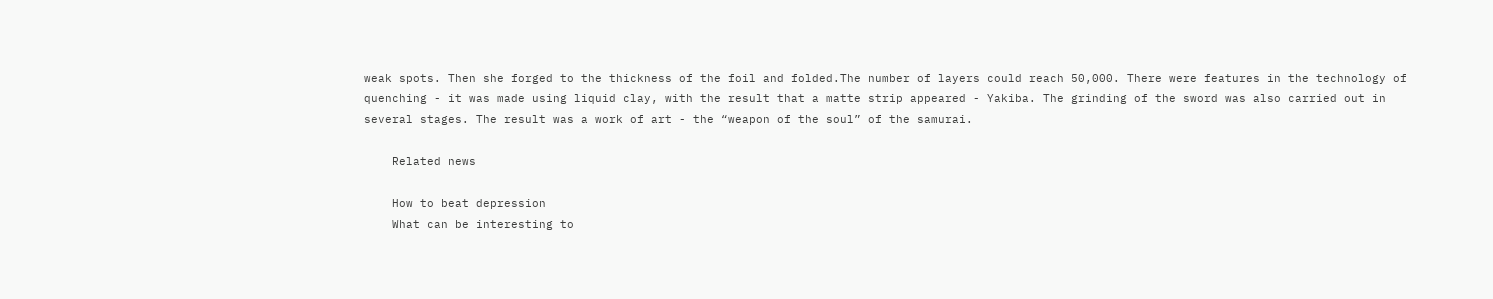weak spots. Then she forged to the thickness of the foil and folded.The number of layers could reach 50,000. There were features in the technology of quenching - it was made using liquid clay, with the result that a matte strip appeared - Yakiba. The grinding of the sword was also carried out in several stages. The result was a work of art - the “weapon of the soul” of the samurai.

    Related news

    How to beat depression
    What can be interesting to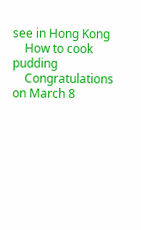see in Hong Kong
    How to cook pudding
    Congratulations on March 8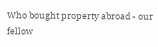Who bought property abroad - our fellow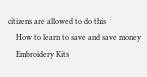citizens are allowed to do this
    How to learn to save and save money
    Embroidery Kits